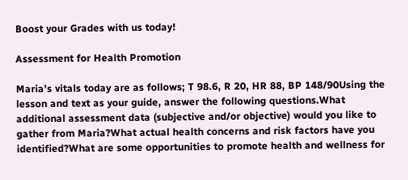Boost your Grades with us today!

Assessment for Health Promotion

Maria’s vitals today are as follows; T 98.6, R 20, HR 88, BP 148/90Using the lesson and text as your guide, answer the following questions.What additional assessment data (subjective and/or objective) would you like to gather from Maria?What actual health concerns and risk factors have you identified?What are some opportunities to promote health and wellness for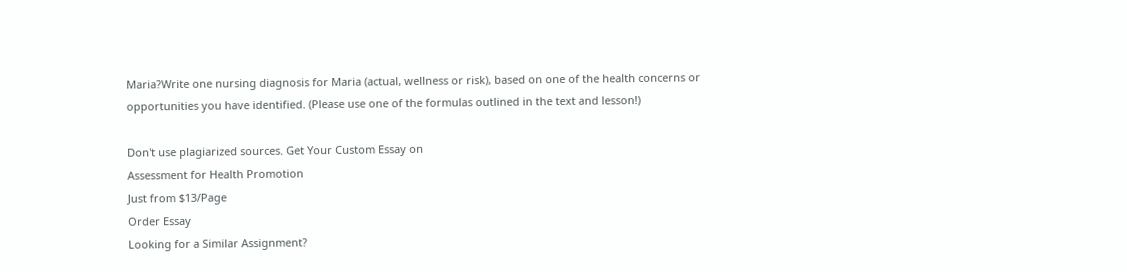Maria?Write one nursing diagnosis for Maria (actual, wellness or risk), based on one of the health concerns or opportunities you have identified. (Please use one of the formulas outlined in the text and lesson!)

Don't use plagiarized sources. Get Your Custom Essay on
Assessment for Health Promotion
Just from $13/Page
Order Essay
Looking for a Similar Assignment?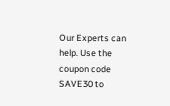Our Experts can help. Use the coupon code SAVE30 to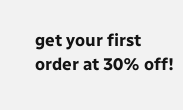get your first order at 30% off!